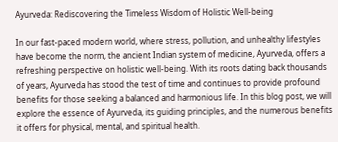Ayurveda: Rediscovering the Timeless Wisdom of Holistic Well-being

In our fast-paced modern world, where stress, pollution, and unhealthy lifestyles have become the norm, the ancient Indian system of medicine, Ayurveda, offers a refreshing perspective on holistic well-being. With its roots dating back thousands of years, Ayurveda has stood the test of time and continues to provide profound benefits for those seeking a balanced and harmonious life. In this blog post, we will explore the essence of Ayurveda, its guiding principles, and the numerous benefits it offers for physical, mental, and spiritual health.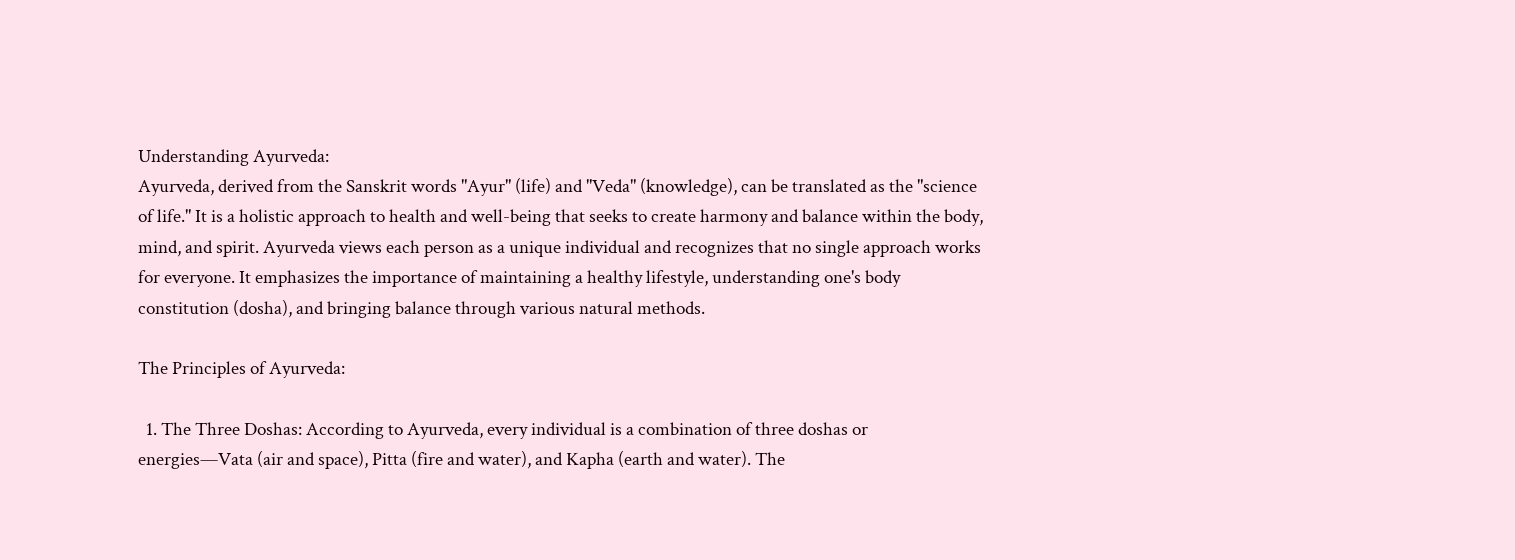Understanding Ayurveda:
Ayurveda, derived from the Sanskrit words "Ayur" (life) and "Veda" (knowledge), can be translated as the "science of life." It is a holistic approach to health and well-being that seeks to create harmony and balance within the body, mind, and spirit. Ayurveda views each person as a unique individual and recognizes that no single approach works for everyone. It emphasizes the importance of maintaining a healthy lifestyle, understanding one's body constitution (dosha), and bringing balance through various natural methods.

The Principles of Ayurveda:

  1. The Three Doshas: According to Ayurveda, every individual is a combination of three doshas or energies—Vata (air and space), Pitta (fire and water), and Kapha (earth and water). The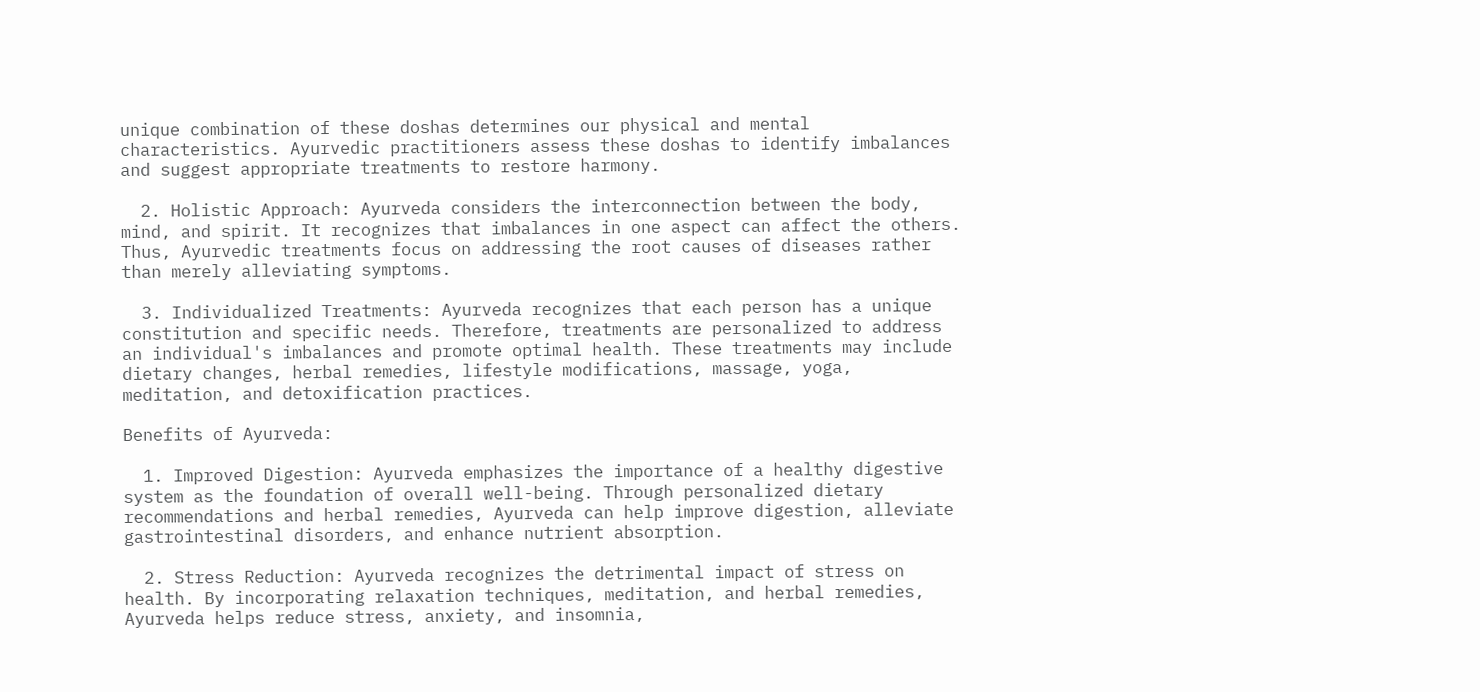unique combination of these doshas determines our physical and mental characteristics. Ayurvedic practitioners assess these doshas to identify imbalances and suggest appropriate treatments to restore harmony.

  2. Holistic Approach: Ayurveda considers the interconnection between the body, mind, and spirit. It recognizes that imbalances in one aspect can affect the others. Thus, Ayurvedic treatments focus on addressing the root causes of diseases rather than merely alleviating symptoms.

  3. Individualized Treatments: Ayurveda recognizes that each person has a unique constitution and specific needs. Therefore, treatments are personalized to address an individual's imbalances and promote optimal health. These treatments may include dietary changes, herbal remedies, lifestyle modifications, massage, yoga, meditation, and detoxification practices.

Benefits of Ayurveda:

  1. Improved Digestion: Ayurveda emphasizes the importance of a healthy digestive system as the foundation of overall well-being. Through personalized dietary recommendations and herbal remedies, Ayurveda can help improve digestion, alleviate gastrointestinal disorders, and enhance nutrient absorption.

  2. Stress Reduction: Ayurveda recognizes the detrimental impact of stress on health. By incorporating relaxation techniques, meditation, and herbal remedies, Ayurveda helps reduce stress, anxiety, and insomnia,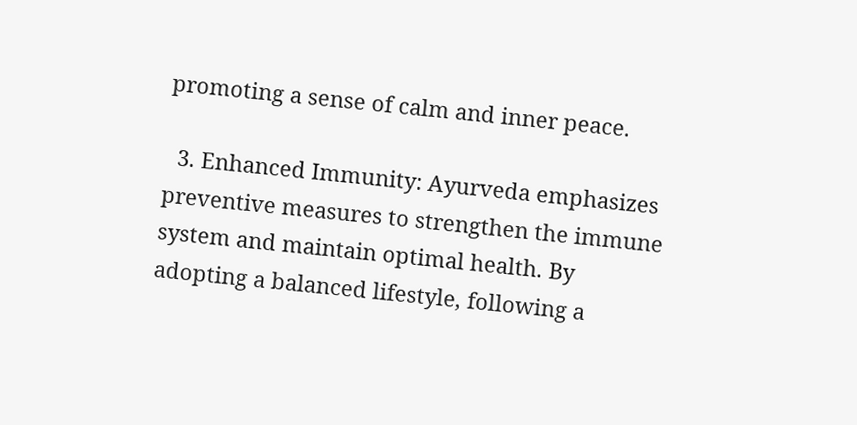promoting a sense of calm and inner peace.

  3. Enhanced Immunity: Ayurveda emphasizes preventive measures to strengthen the immune system and maintain optimal health. By adopting a balanced lifestyle, following a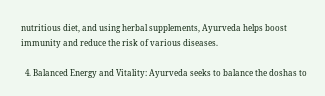nutritious diet, and using herbal supplements, Ayurveda helps boost immunity and reduce the risk of various diseases.

  4. Balanced Energy and Vitality: Ayurveda seeks to balance the doshas to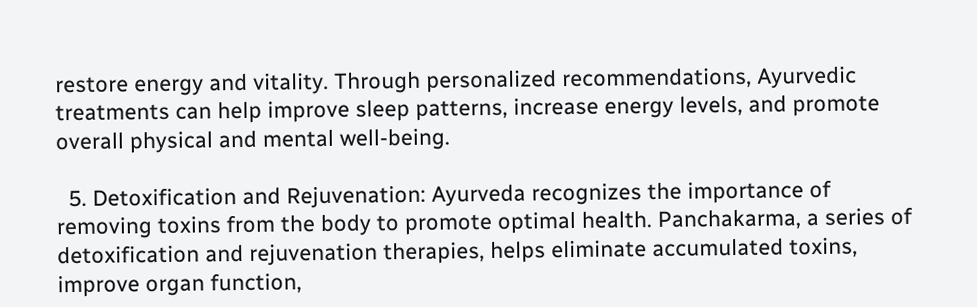restore energy and vitality. Through personalized recommendations, Ayurvedic treatments can help improve sleep patterns, increase energy levels, and promote overall physical and mental well-being.

  5. Detoxification and Rejuvenation: Ayurveda recognizes the importance of removing toxins from the body to promote optimal health. Panchakarma, a series of detoxification and rejuvenation therapies, helps eliminate accumulated toxins, improve organ function,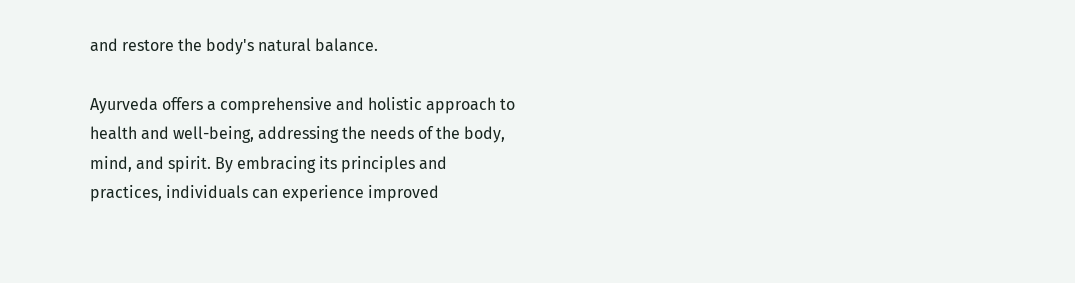and restore the body's natural balance.

Ayurveda offers a comprehensive and holistic approach to health and well-being, addressing the needs of the body, mind, and spirit. By embracing its principles and practices, individuals can experience improved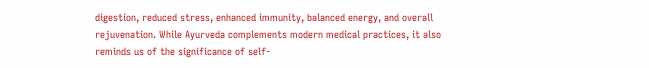digestion, reduced stress, enhanced immunity, balanced energy, and overall rejuvenation. While Ayurveda complements modern medical practices, it also reminds us of the significance of self-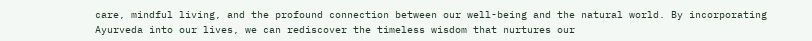care, mindful living, and the profound connection between our well-being and the natural world. By incorporating Ayurveda into our lives, we can rediscover the timeless wisdom that nurtures our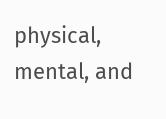physical, mental, and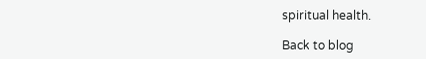spiritual health.

Back to blog